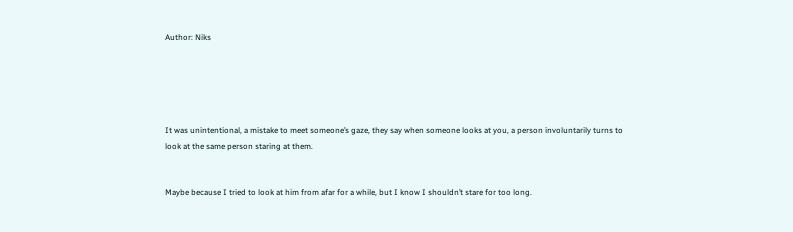Author: Niks





It was unintentional, a mistake to meet someone’s gaze, they say when someone looks at you, a person involuntarily turns to look at the same person staring at them.


Maybe because I tried to look at him from afar for a while, but I know I shouldn’t stare for too long.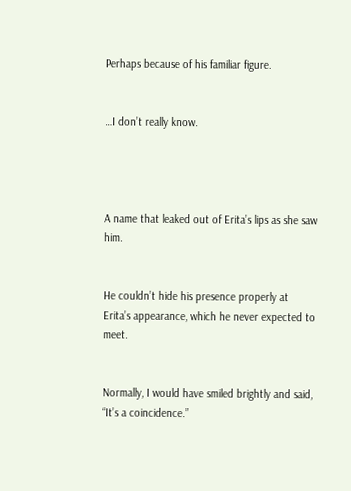Perhaps because of his familiar figure.


…I don’t really know.




A name that leaked out of Erita’s lips as she saw him.


He couldn’t hide his presence properly at Erita’s appearance, which he never expected to meet.


Normally, I would have smiled brightly and said, “It’s a coincidence.”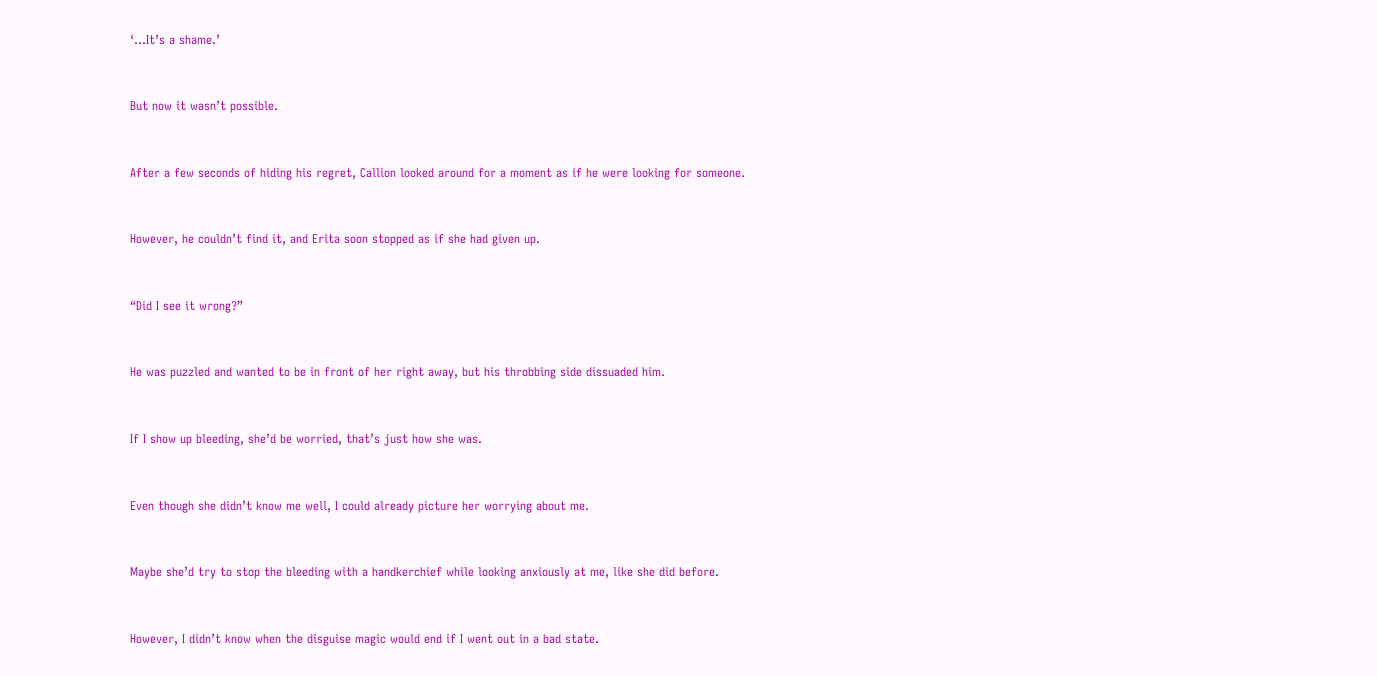‘…It’s a shame.’


But now it wasn’t possible.


After a few seconds of hiding his regret, Callion looked around for a moment as if he were looking for someone.


However, he couldn’t find it, and Erita soon stopped as if she had given up.


“Did I see it wrong?”


He was puzzled and wanted to be in front of her right away, but his throbbing side dissuaded him.


If I show up bleeding, she’d be worried, that’s just how she was.


Even though she didn’t know me well, I could already picture her worrying about me.


Maybe she’d try to stop the bleeding with a handkerchief while looking anxiously at me, like she did before.


However, I didn’t know when the disguise magic would end if I went out in a bad state.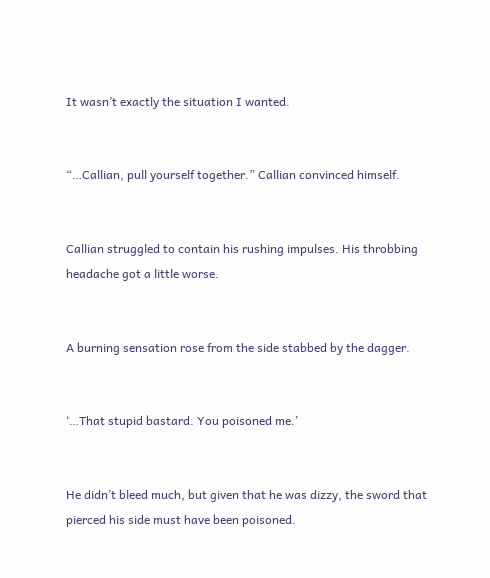It wasn’t exactly the situation I wanted.


“…Callian, pull yourself together.” Callian convinced himself.


Callian struggled to contain his rushing impulses. His throbbing headache got a little worse.


A burning sensation rose from the side stabbed by the dagger.


‘…That stupid bastard. You poisoned me.’


He didn’t bleed much, but given that he was dizzy, the sword that pierced his side must have been poisoned.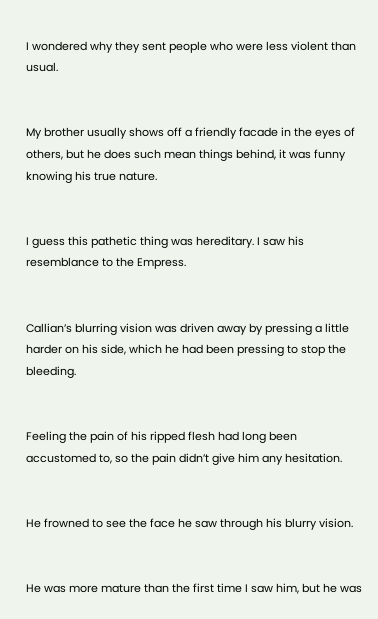I wondered why they sent people who were less violent than usual.


My brother usually shows off a friendly facade in the eyes of others, but he does such mean things behind, it was funny knowing his true nature.


I guess this pathetic thing was hereditary. I saw his resemblance to the Empress.


Callian’s blurring vision was driven away by pressing a little harder on his side, which he had been pressing to stop the bleeding.


Feeling the pain of his ripped flesh had long been accustomed to, so the pain didn’t give him any hesitation.


He frowned to see the face he saw through his blurry vision.


He was more mature than the first time I saw him, but he was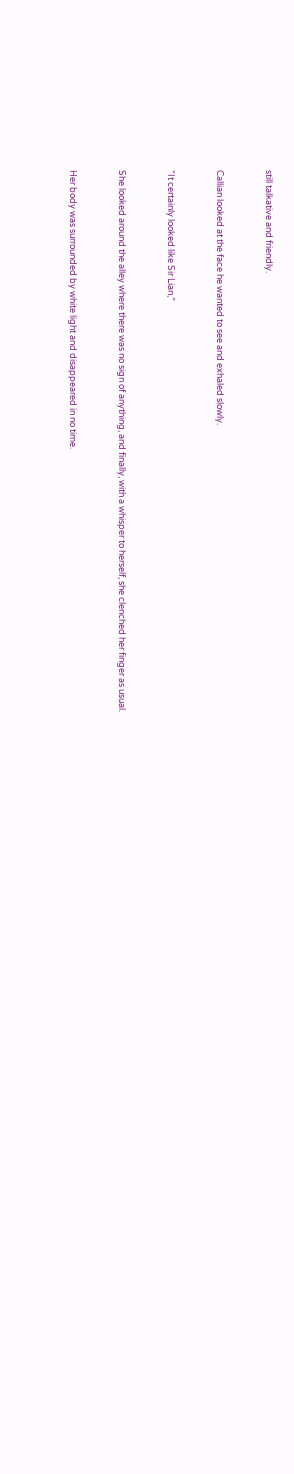still talkative and friendly.


Callian looked at the face he wanted to see and exhaled slowly.


“It certainly looked like Sir Lian,”


She looked around the alley where there was no sign of anything, and finally, with a whisper to herself, she clenched her finger as usual.


Her body was surrounded by white light and disappeared in no time.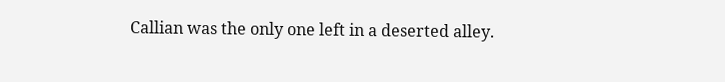Callian was the only one left in a deserted alley.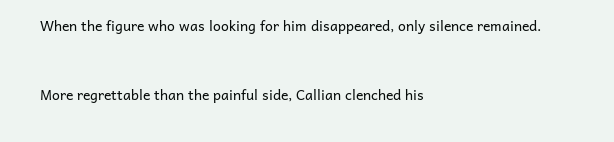When the figure who was looking for him disappeared, only silence remained.


More regrettable than the painful side, Callian clenched his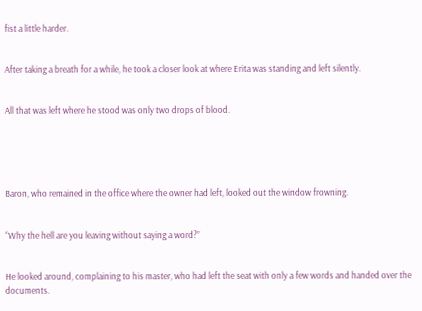fist a little harder.


After taking a breath for a while, he took a closer look at where Erita was standing and left silently.


All that was left where he stood was only two drops of blood.





Baron, who remained in the office where the owner had left, looked out the window frowning.


“Why the hell are you leaving without saying a word?”


He looked around, complaining to his master, who had left the seat with only a few words and handed over the documents.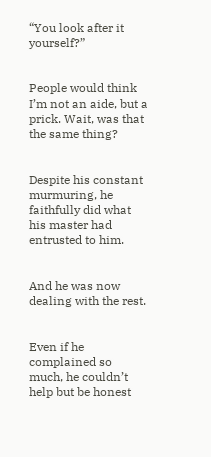“You look after it yourself?”


People would think I’m not an aide, but a prick. Wait, was that the same thing?


Despite his constant murmuring, he faithfully did what his master had entrusted to him.


And he was now dealing with the rest.


Even if he complained so much, he couldn’t help but be honest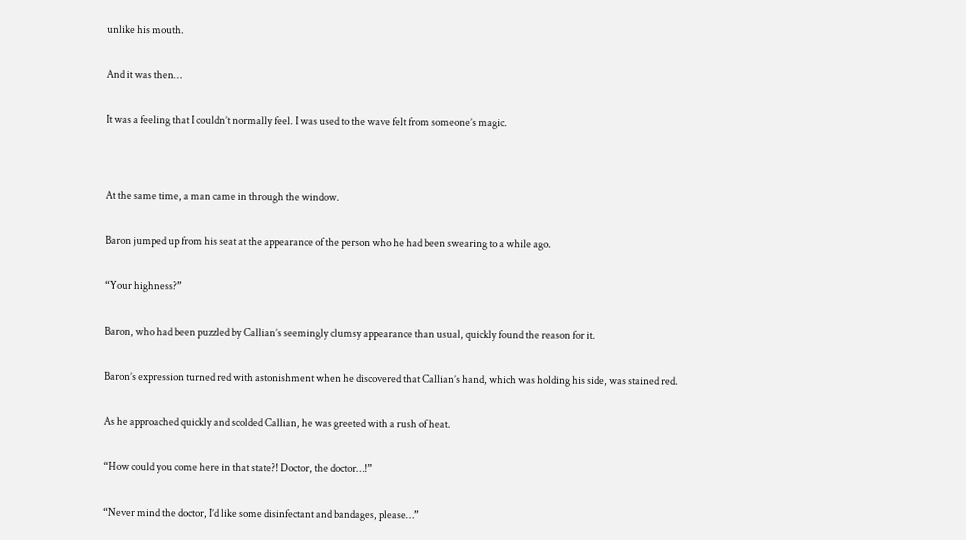unlike his mouth.


And it was then…


It was a feeling that I couldn’t normally feel. I was used to the wave felt from someone’s magic.




At the same time, a man came in through the window.


Baron jumped up from his seat at the appearance of the person who he had been swearing to a while ago.


“Your highness?”


Baron, who had been puzzled by Callian’s seemingly clumsy appearance than usual, quickly found the reason for it.


Baron’s expression turned red with astonishment when he discovered that Callian’s hand, which was holding his side, was stained red.


As he approached quickly and scolded Callian, he was greeted with a rush of heat.


“How could you come here in that state?! Doctor, the doctor…!”


“Never mind the doctor, I’d like some disinfectant and bandages, please…”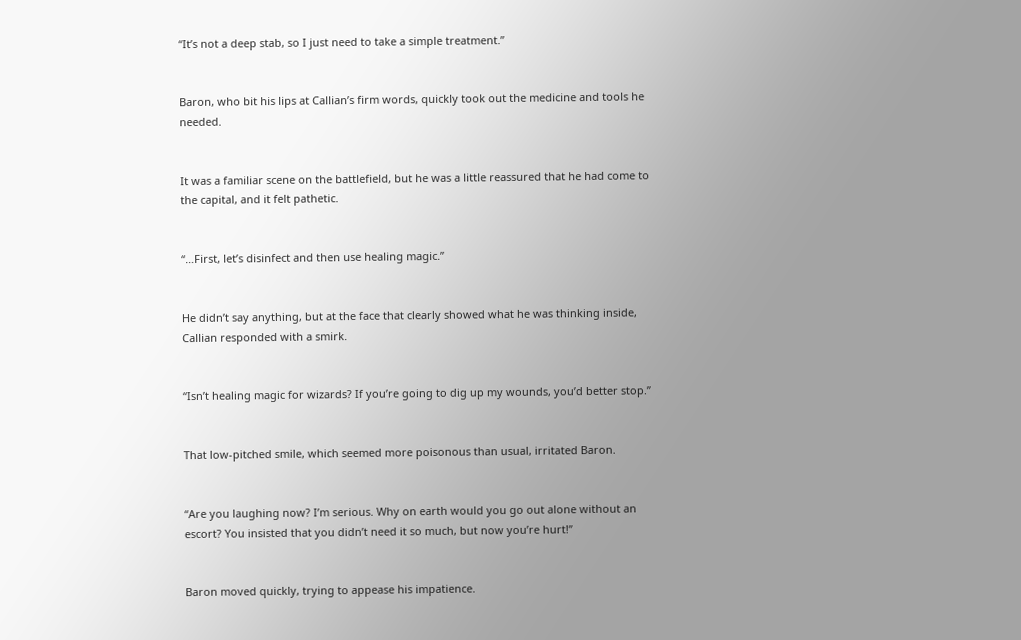“It’s not a deep stab, so I just need to take a simple treatment.”


Baron, who bit his lips at Callian’s firm words, quickly took out the medicine and tools he needed.


It was a familiar scene on the battlefield, but he was a little reassured that he had come to the capital, and it felt pathetic.


“…First, let’s disinfect and then use healing magic.”


He didn’t say anything, but at the face that clearly showed what he was thinking inside, Callian responded with a smirk.


“Isn’t healing magic for wizards? If you’re going to dig up my wounds, you’d better stop.”


That low-pitched smile, which seemed more poisonous than usual, irritated Baron.


“Are you laughing now? I’m serious. Why on earth would you go out alone without an escort? You insisted that you didn’t need it so much, but now you’re hurt!”


Baron moved quickly, trying to appease his impatience.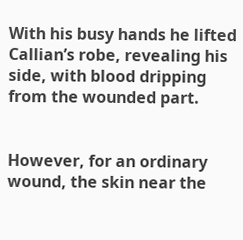With his busy hands he lifted Callian’s robe, revealing his side, with blood dripping from the wounded part.


However, for an ordinary wound, the skin near the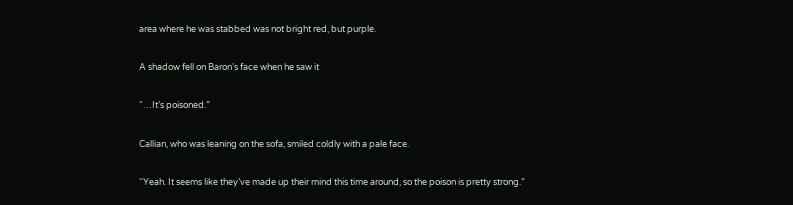area where he was stabbed was not bright red, but purple.


A shadow fell on Baron’s face when he saw it


“…It’s poisoned.”


Callian, who was leaning on the sofa, smiled coldly with a pale face.


“Yeah. It seems like they’ve made up their mind this time around, so the poison is pretty strong.”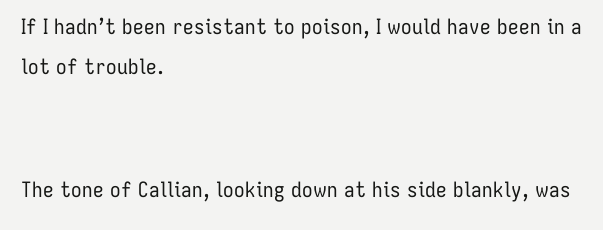If I hadn’t been resistant to poison, I would have been in a lot of trouble.


The tone of Callian, looking down at his side blankly, was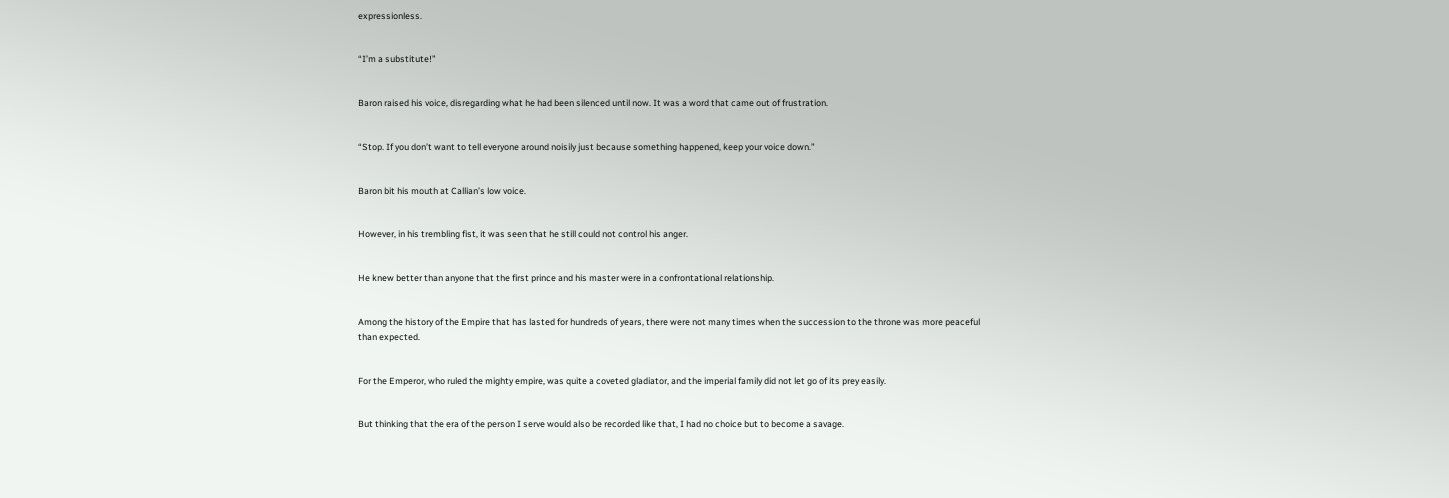expressionless.


“I’m a substitute!”


Baron raised his voice, disregarding what he had been silenced until now. It was a word that came out of frustration.


“Stop. If you don’t want to tell everyone around noisily just because something happened, keep your voice down.”


Baron bit his mouth at Callian’s low voice.


However, in his trembling fist, it was seen that he still could not control his anger.


He knew better than anyone that the first prince and his master were in a confrontational relationship.


Among the history of the Empire that has lasted for hundreds of years, there were not many times when the succession to the throne was more peaceful than expected.


For the Emperor, who ruled the mighty empire, was quite a coveted gladiator, and the imperial family did not let go of its prey easily.


But thinking that the era of the person I serve would also be recorded like that, I had no choice but to become a savage.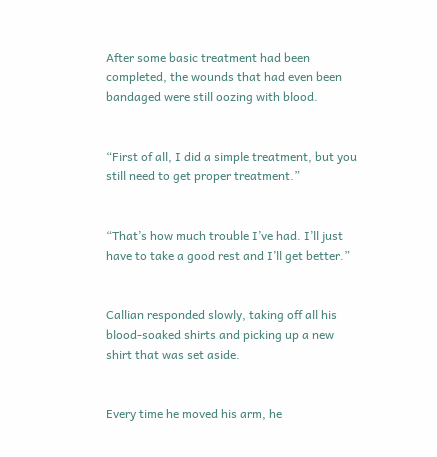After some basic treatment had been completed, the wounds that had even been bandaged were still oozing with blood.


“First of all, I did a simple treatment, but you still need to get proper treatment.”


“That’s how much trouble I’ve had. I’ll just have to take a good rest and I’ll get better.”


Callian responded slowly, taking off all his blood-soaked shirts and picking up a new shirt that was set aside.


Every time he moved his arm, he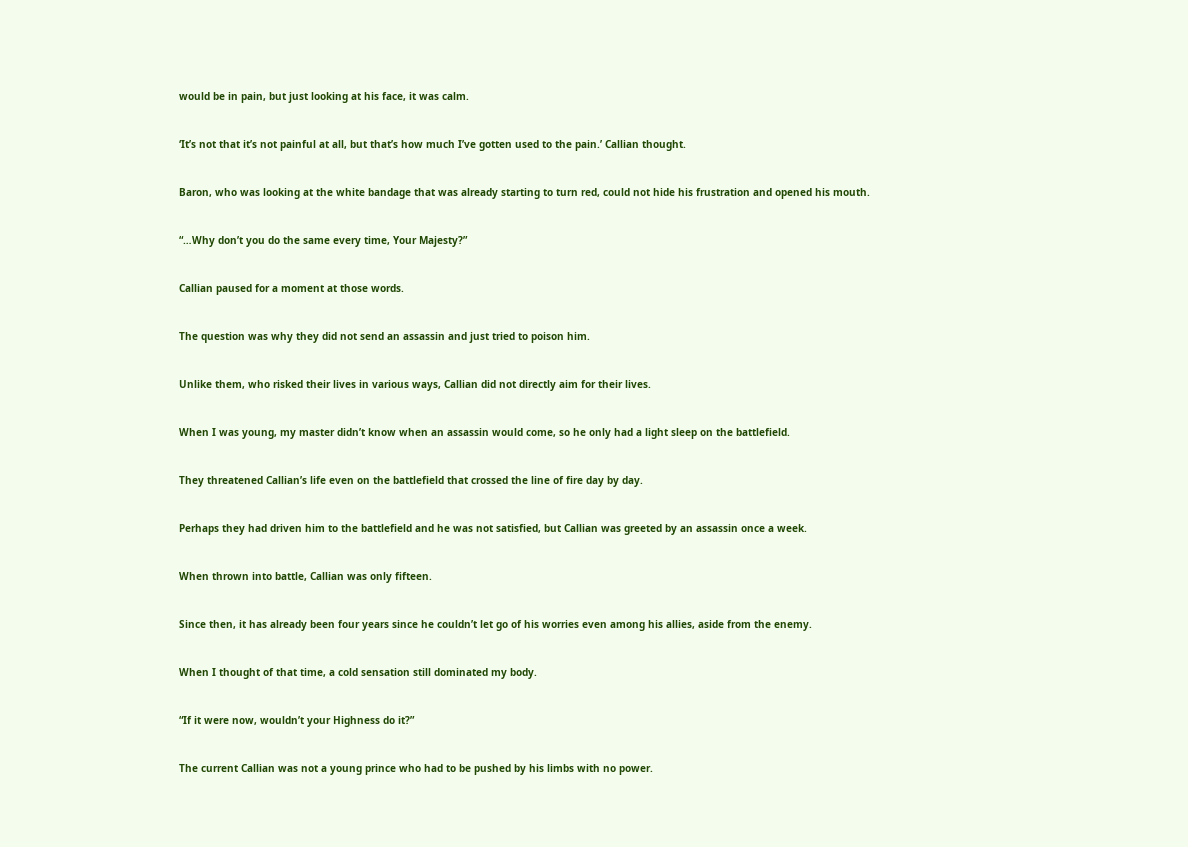would be in pain, but just looking at his face, it was calm.


‘It’s not that it’s not painful at all, but that’s how much I’ve gotten used to the pain.’ Callian thought.


Baron, who was looking at the white bandage that was already starting to turn red, could not hide his frustration and opened his mouth.


“…Why don’t you do the same every time, Your Majesty?”


Callian paused for a moment at those words.


The question was why they did not send an assassin and just tried to poison him.


Unlike them, who risked their lives in various ways, Callian did not directly aim for their lives.


When I was young, my master didn’t know when an assassin would come, so he only had a light sleep on the battlefield.


They threatened Callian’s life even on the battlefield that crossed the line of fire day by day.


Perhaps they had driven him to the battlefield and he was not satisfied, but Callian was greeted by an assassin once a week.


When thrown into battle, Callian was only fifteen.


Since then, it has already been four years since he couldn’t let go of his worries even among his allies, aside from the enemy.


When I thought of that time, a cold sensation still dominated my body.


“If it were now, wouldn’t your Highness do it?”


The current Callian was not a young prince who had to be pushed by his limbs with no power.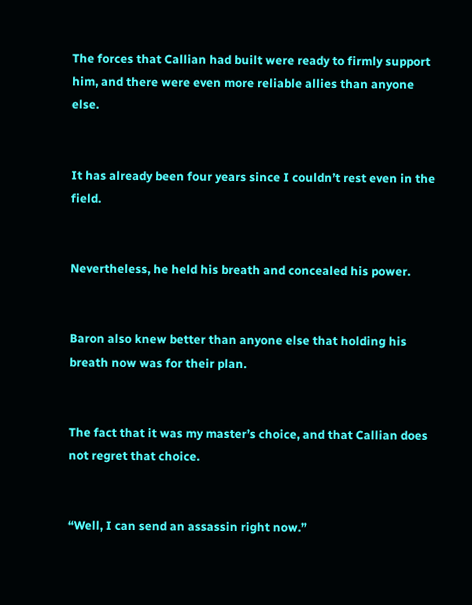The forces that Callian had built were ready to firmly support him, and there were even more reliable allies than anyone else.


It has already been four years since I couldn’t rest even in the field.


Nevertheless, he held his breath and concealed his power.


Baron also knew better than anyone else that holding his breath now was for their plan.


The fact that it was my master’s choice, and that Callian does not regret that choice.


“Well, I can send an assassin right now.”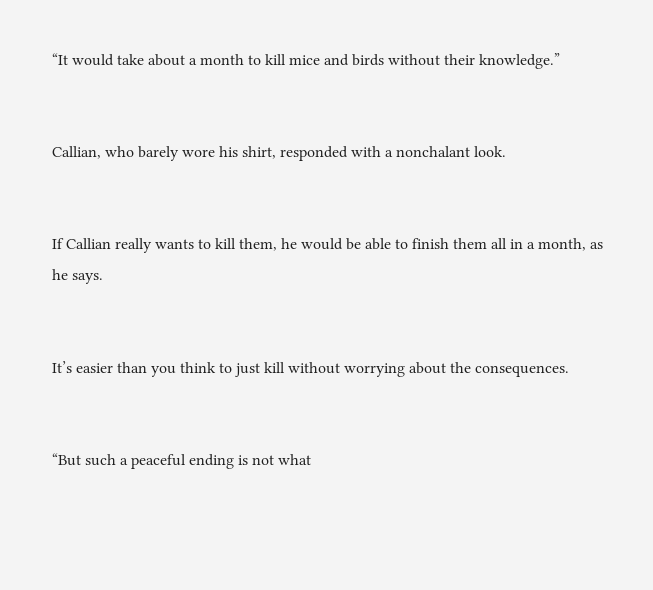“It would take about a month to kill mice and birds without their knowledge.”


Callian, who barely wore his shirt, responded with a nonchalant look.


If Callian really wants to kill them, he would be able to finish them all in a month, as he says.


It’s easier than you think to just kill without worrying about the consequences.


“But such a peaceful ending is not what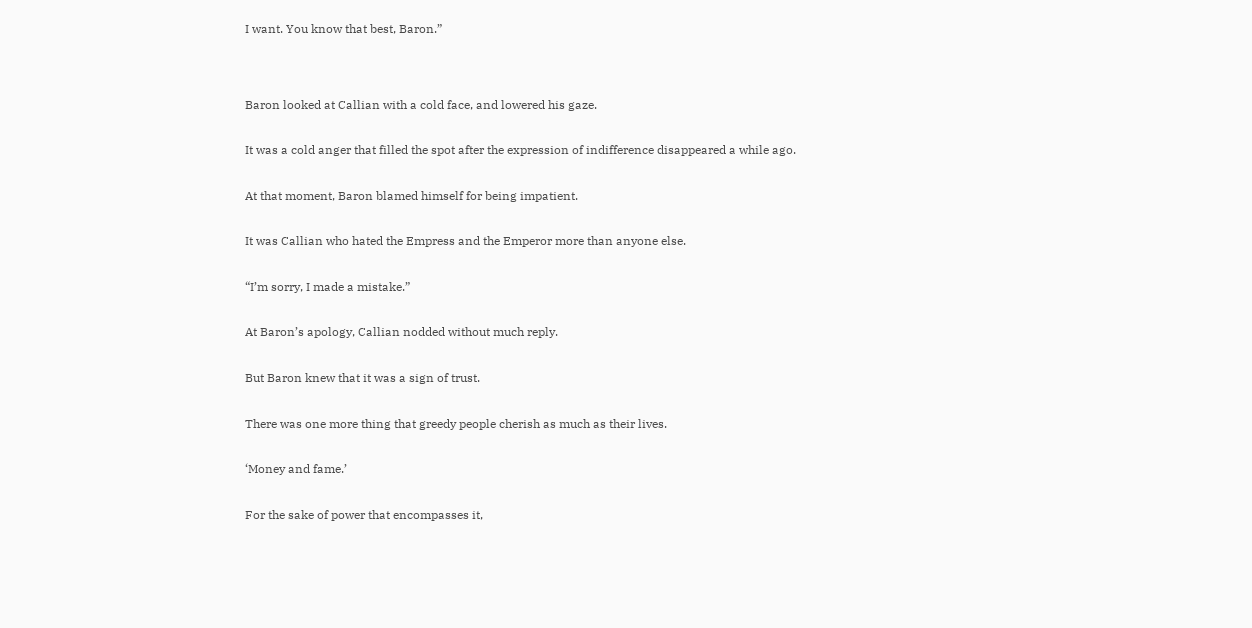I want. You know that best, Baron.”




Baron looked at Callian with a cold face, and lowered his gaze.


It was a cold anger that filled the spot after the expression of indifference disappeared a while ago.


At that moment, Baron blamed himself for being impatient.


It was Callian who hated the Empress and the Emperor more than anyone else.


“I’m sorry, I made a mistake.”


At Baron’s apology, Callian nodded without much reply.


But Baron knew that it was a sign of trust.


There was one more thing that greedy people cherish as much as their lives.


‘Money and fame.’


For the sake of power that encompasses it,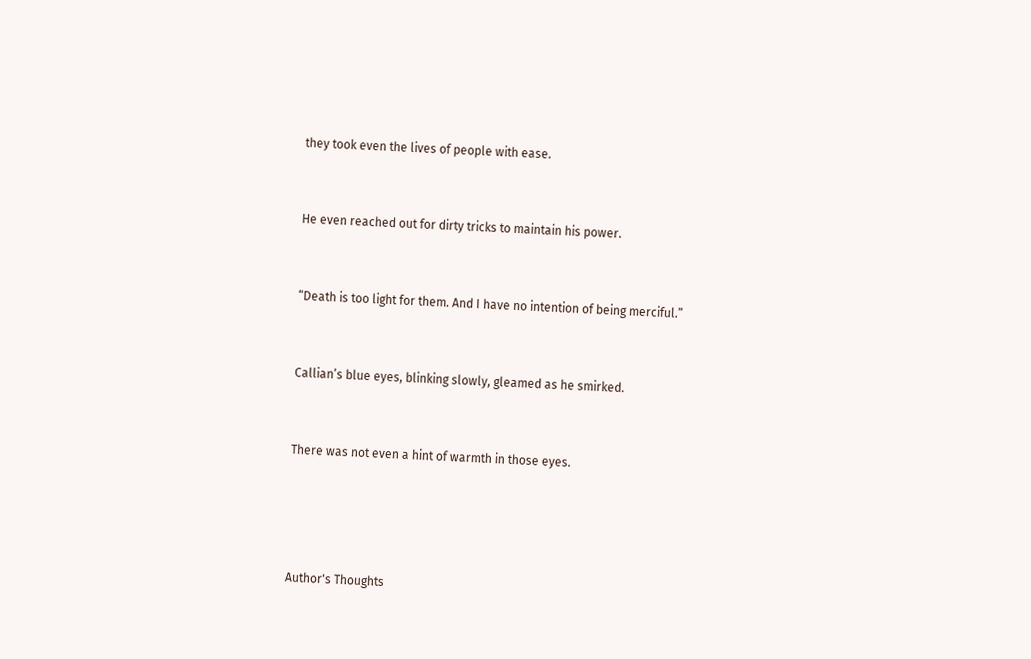they took even the lives of people with ease.


He even reached out for dirty tricks to maintain his power.


“Death is too light for them. And I have no intention of being merciful.”


Callian’s blue eyes, blinking slowly, gleamed as he smirked.


There was not even a hint of warmth in those eyes.




Author's Thoughts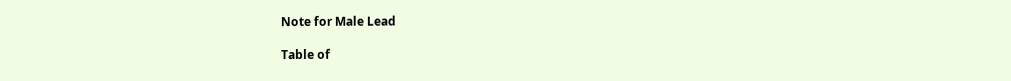Note for Male Lead

Table of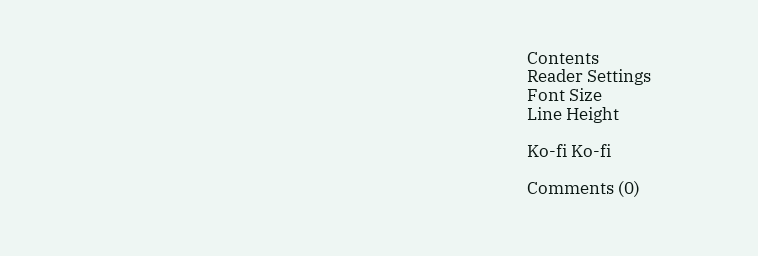Contents
Reader Settings
Font Size
Line Height

Ko-fi Ko-fi

Comments (0)